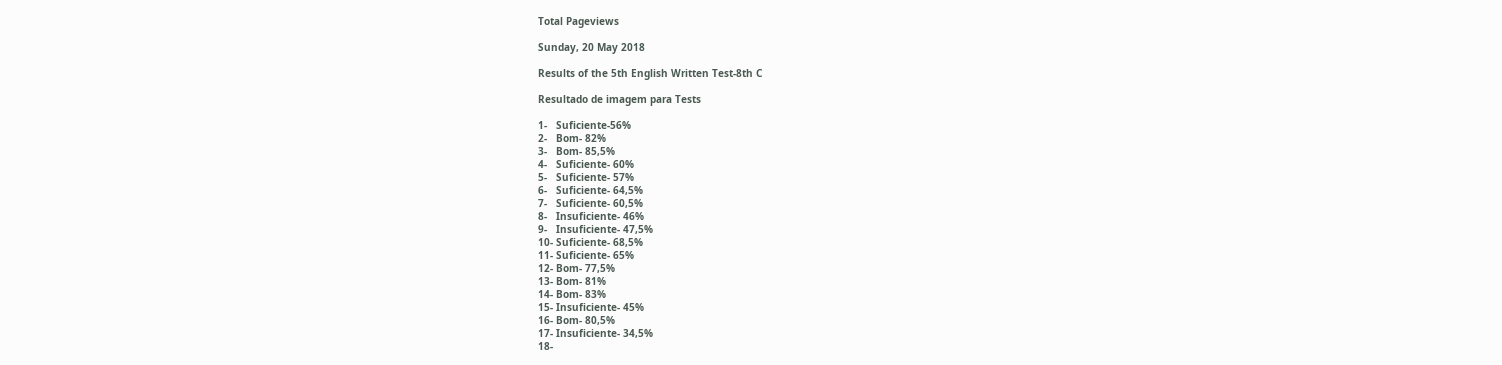Total Pageviews

Sunday, 20 May 2018

Results of the 5th English Written Test-8th C

Resultado de imagem para Tests

1-   Suficiente-56%
2-   Bom- 82%
3-   Bom- 85,5%
4-   Suficiente- 60%
5-   Suficiente- 57%
6-   Suficiente- 64,5%
7-   Suficiente- 60,5%
8-   Insuficiente- 46%
9-   Insuficiente- 47,5%
10- Suficiente- 68,5%
11- Suficiente- 65%
12- Bom- 77,5%
13- Bom- 81%
14- Bom- 83%
15- Insuficiente- 45%
16- Bom- 80,5%
17- Insuficiente- 34,5%
18-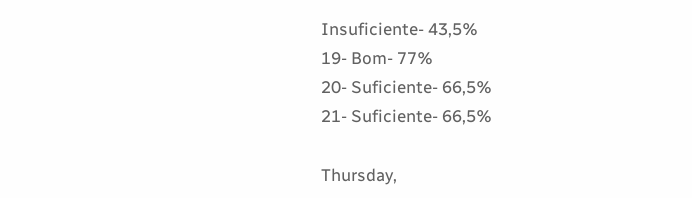Insuficiente- 43,5%
19- Bom- 77%
20- Suficiente- 66,5%
21- Suficiente- 66,5%

Thursday,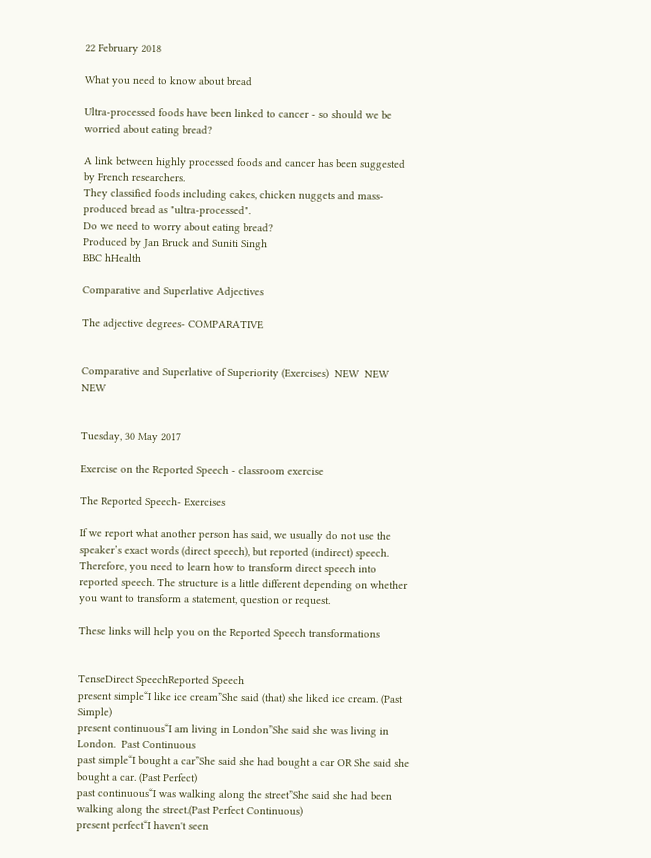22 February 2018

What you need to know about bread

Ultra-processed foods have been linked to cancer - so should we be worried about eating bread?

A link between highly processed foods and cancer has been suggested by French researchers.
They classified foods including cakes, chicken nuggets and mass-produced bread as "ultra-processed".
Do we need to worry about eating bread?
Produced by Jan Bruck and Suniti Singh
BBC hHealth

Comparative and Superlative Adjectives

The adjective degrees- COMPARATIVE


Comparative and Superlative of Superiority (Exercises)  NEW  NEW  NEW


Tuesday, 30 May 2017

Exercise on the Reported Speech - classroom exercise

The Reported Speech- Exercises

If we report what another person has said, we usually do not use the speaker’s exact words (direct speech), but reported (indirect) speech. Therefore, you need to learn how to transform direct speech into reported speech. The structure is a little different depending on whether you want to transform a statement, question or request.

These links will help you on the Reported Speech transformations


TenseDirect SpeechReported Speech
present simple“I like ice cream”She said (that) she liked ice cream. (Past Simple)
present continuous“I am living in London”She said she was living in London.  Past Continuous
past simple“I bought a car”She said she had bought a car OR She said she bought a car. (Past Perfect)
past continuous“I was walking along the street”She said she had been walking along the street.(Past Perfect Continuous)
present perfect“I haven't seen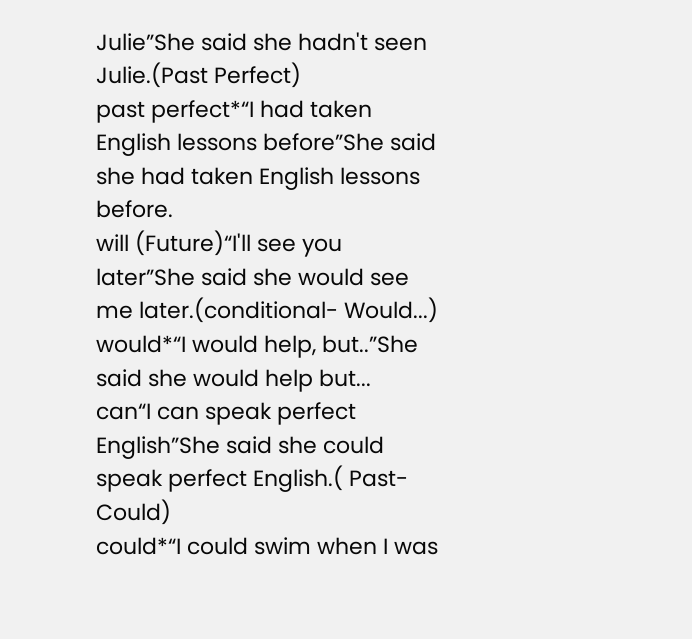Julie”She said she hadn't seen Julie.(Past Perfect)
past perfect*“I had taken English lessons before”She said she had taken English lessons before.
will (Future)“I'll see you later”She said she would see me later.(conditional- Would...)
would*“I would help, but..”She said she would help but...
can“I can speak perfect English”She said she could speak perfect English.( Past-Could)
could*“I could swim when I was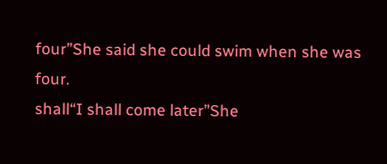four”She said she could swim when she was four.
shall“I shall come later”She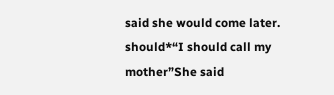said she would come later.
should*“I should call my mother”She said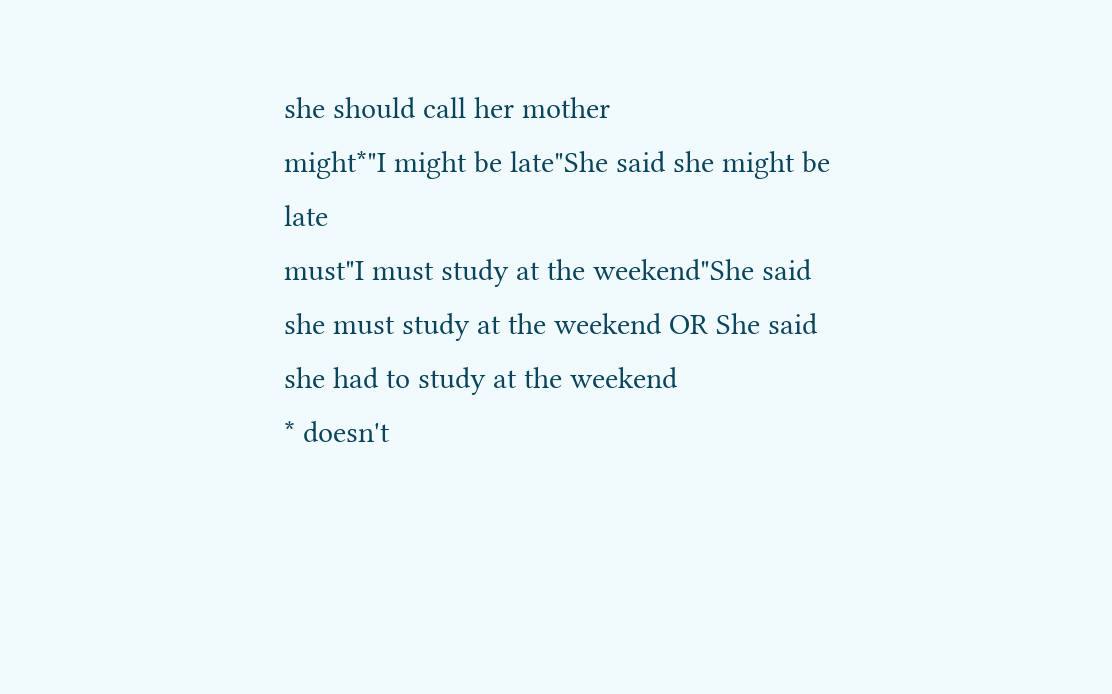she should call her mother
might*"I might be late"She said she might be late
must"I must study at the weekend"She said she must study at the weekend OR She said she had to study at the weekend
* doesn't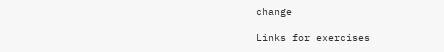change

Links for exercises